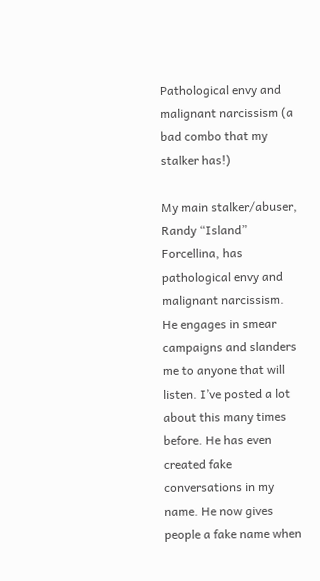Pathological envy and malignant narcissism (a bad combo that my stalker has!)

My main stalker/abuser, Randy “Island” Forcellina, has pathological envy and malignant narcissism. He engages in smear campaigns and slanders me to anyone that will listen. I’ve posted a lot about this many times before. He has even created fake conversations in my name. He now gives people a fake name when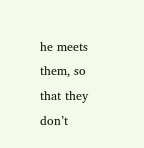he meets them, so that they don’t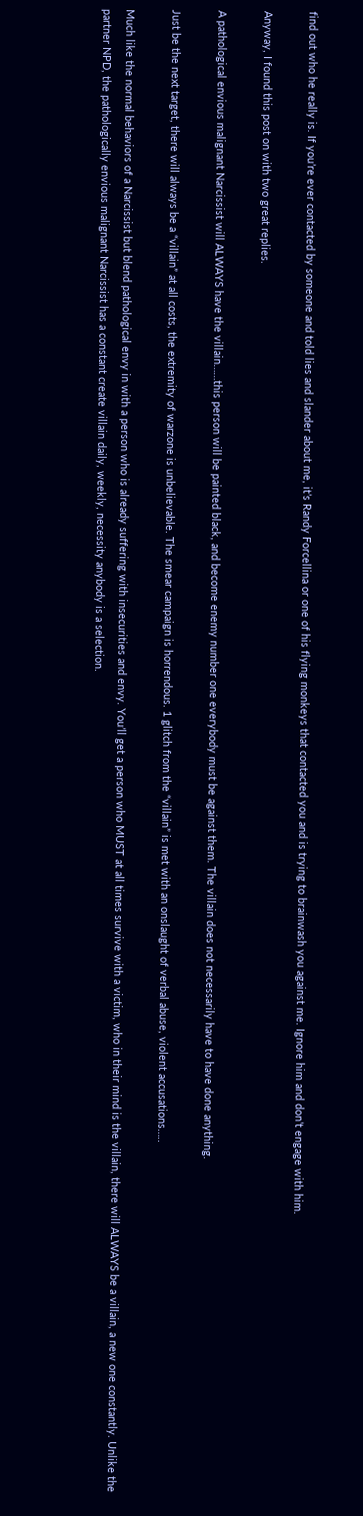find out who he really is. If you’re ever contacted by someone and told lies and slander about me, it’s Randy Forcellina or one of his flying monkeys that contacted you and is trying to brainwash you against me. Ignore him and don’t engage with him.

Anyway, I found this post on with two great replies.

A pathological envious malignant Narcissist will ALWAYS have the villain……this person will be painted black, and become enemy number one everybody must be against them. The villain does not necessarily have to have done anything.

Just be the next target, there will always be a “villain” at all costs, the extremity of warzone is unbelievable. The smear campaign is horrendous. 1 glitch from the “villain” is met with an onslaught of verbal abuse, violent accusations…..

Much like the normal behaviors of a Narcissist but blend pathological envy in with a person who is already suffering with insecurities and envy. You’ll get a person who MUST at all times survive with a victim, who in their mind is the villain, there will ALWAYS be a villain, a new one constantly. Unlike the partner NPD, the pathologically envious malignant Narcissist has a constant create villain daily, weekly, necessity anybody is a selection.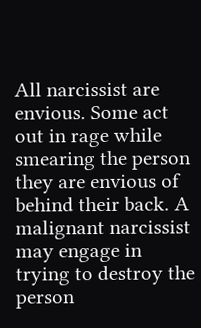All narcissist are envious. Some act out in rage while smearing the person they are envious of behind their back. A malignant narcissist may engage in trying to destroy the person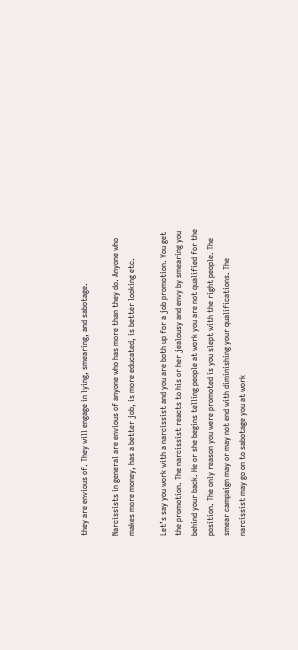they are envious of. They will engage in lying, smearing, and sabotage.

Narcissists in general are envious of anyone who has more than they do. Anyone who makes more money, has a better job, is more educated, is better looking etc.

Let’s say you work with a narcissist and you are both up for a job promotion. You get the promotion. The narcissist reacts to his or her jealousy and envy by smearing you behind your back. He or she begins telling people at work you are not qualified for the position. The only reason you were promoted is you slept with the right people. The smear campaign may or may not end with diminishing your qualifications. The narcissist may go on to sabotage you at work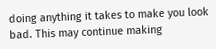doing anything it takes to make you look bad. This may continue making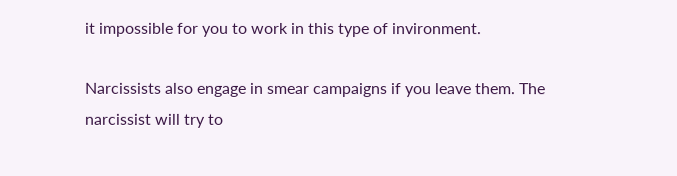it impossible for you to work in this type of invironment.

Narcissists also engage in smear campaigns if you leave them. The narcissist will try to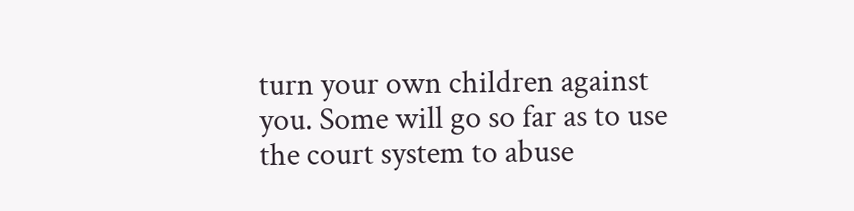turn your own children against you. Some will go so far as to use the court system to abuse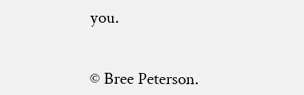you.


© Bree Peterson.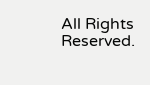All Rights Reserved.